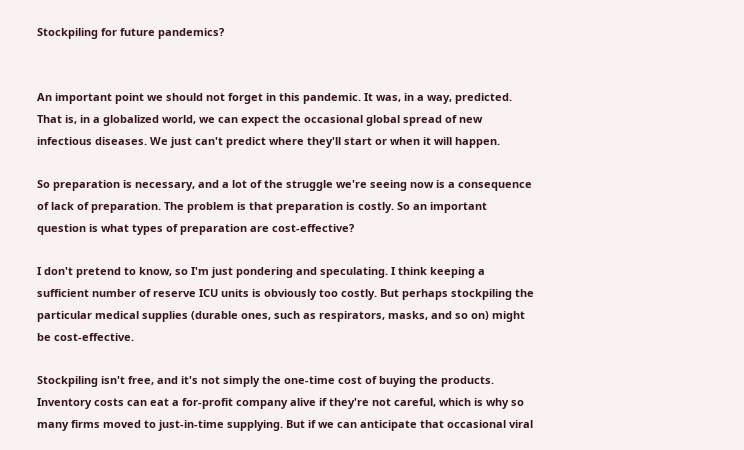Stockpiling for future pandemics?


An important point we should not forget in this pandemic. It was, in a way, predicted. That is, in a globalized world, we can expect the occasional global spread of new infectious diseases. We just can't predict where they'll start or when it will happen.

So preparation is necessary, and a lot of the struggle we're seeing now is a consequence of lack of preparation. The problem is that preparation is costly. So an important question is what types of preparation are cost-effective?

I don't pretend to know, so I'm just pondering and speculating. I think keeping a sufficient number of reserve ICU units is obviously too costly. But perhaps stockpiling the particular medical supplies (durable ones, such as respirators, masks, and so on) might be cost-effective.

Stockpiling isn't free, and it's not simply the one-time cost of buying the products. Inventory costs can eat a for-profit company alive if they're not careful, which is why so many firms moved to just-in-time supplying. But if we can anticipate that occasional viral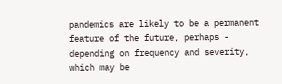pandemics are likely to be a permanent feature of the future, perhaps - depending on frequency and severity, which may be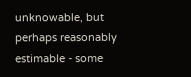unknowable, but perhaps reasonably estimable - some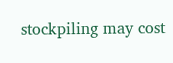stockpiling may cost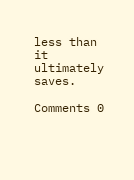less than it ultimately saves.

Comments 0